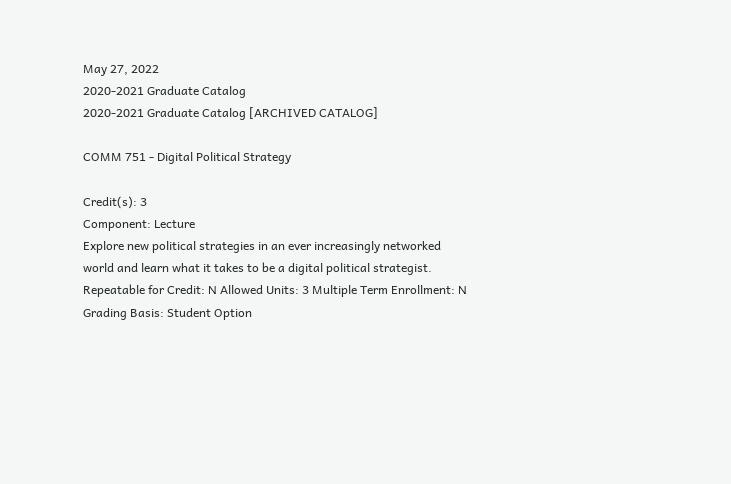May 27, 2022
2020-2021 Graduate Catalog
2020-2021 Graduate Catalog [ARCHIVED CATALOG]

COMM 751 - Digital Political Strategy

Credit(s): 3
Component: Lecture
Explore new political strategies in an ever increasingly networked world and learn what it takes to be a digital political strategist.
Repeatable for Credit: N Allowed Units: 3 Multiple Term Enrollment: N Grading Basis: Student Option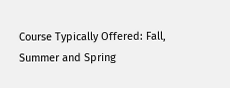Course Typically Offered: Fall, Summer and Spring